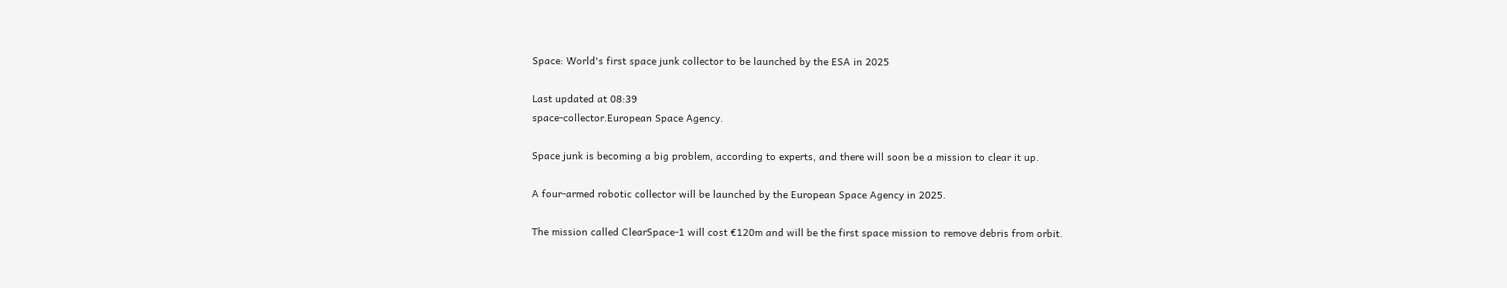Space: World's first space junk collector to be launched by the ESA in 2025

Last updated at 08:39
space-collector.European Space Agency.

Space junk is becoming a big problem, according to experts, and there will soon be a mission to clear it up.

A four-armed robotic collector will be launched by the European Space Agency in 2025.

The mission called ClearSpace-1 will cost €120m and will be the first space mission to remove debris from orbit.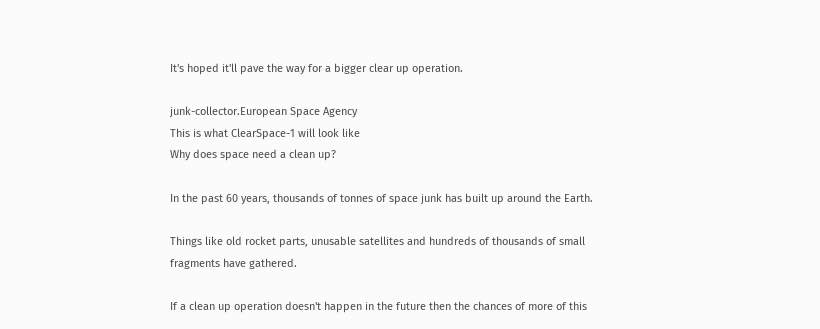It's hoped it'll pave the way for a bigger clear up operation.

junk-collector.European Space Agency
This is what ClearSpace-1 will look like
Why does space need a clean up?

In the past 60 years, thousands of tonnes of space junk has built up around the Earth.

Things like old rocket parts, unusable satellites and hundreds of thousands of small fragments have gathered.

If a clean up operation doesn't happen in the future then the chances of more of this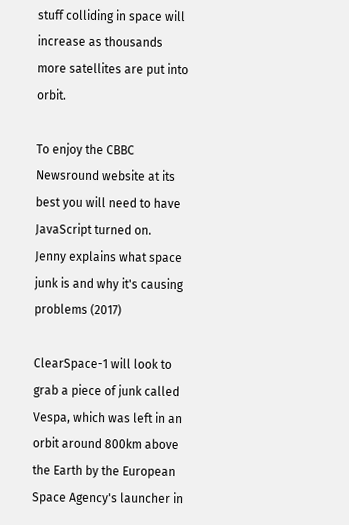stuff colliding in space will increase as thousands more satellites are put into orbit.

To enjoy the CBBC Newsround website at its best you will need to have JavaScript turned on.
Jenny explains what space junk is and why it's causing problems (2017)

ClearSpace-1 will look to grab a piece of junk called Vespa, which was left in an orbit around 800km above the Earth by the European Space Agency's launcher in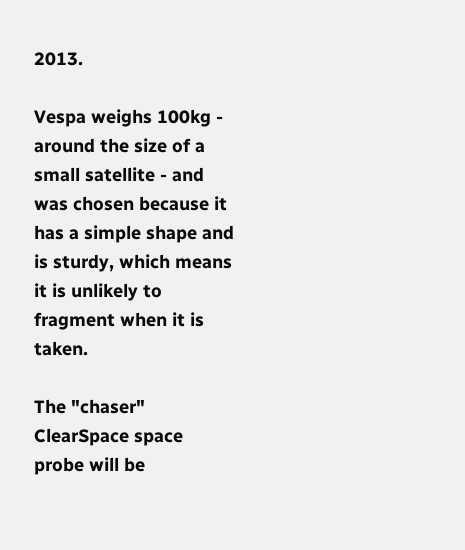2013.

Vespa weighs 100kg - around the size of a small satellite - and was chosen because it has a simple shape and is sturdy, which means it is unlikely to fragment when it is taken.

The "chaser" ClearSpace space probe will be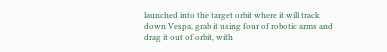launched into the target orbit where it will track down Vespa, grab it using four of robotic arms and drag it out of orbit, with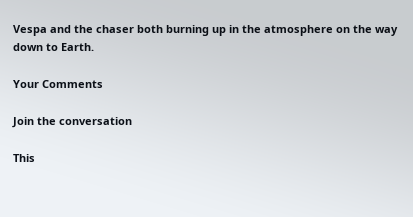Vespa and the chaser both burning up in the atmosphere on the way down to Earth.

Your Comments

Join the conversation

This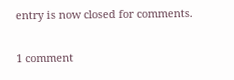entry is now closed for comments.

1 comment